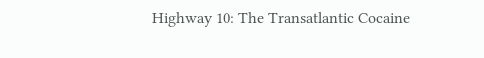Highway 10: The Transatlantic Cocaine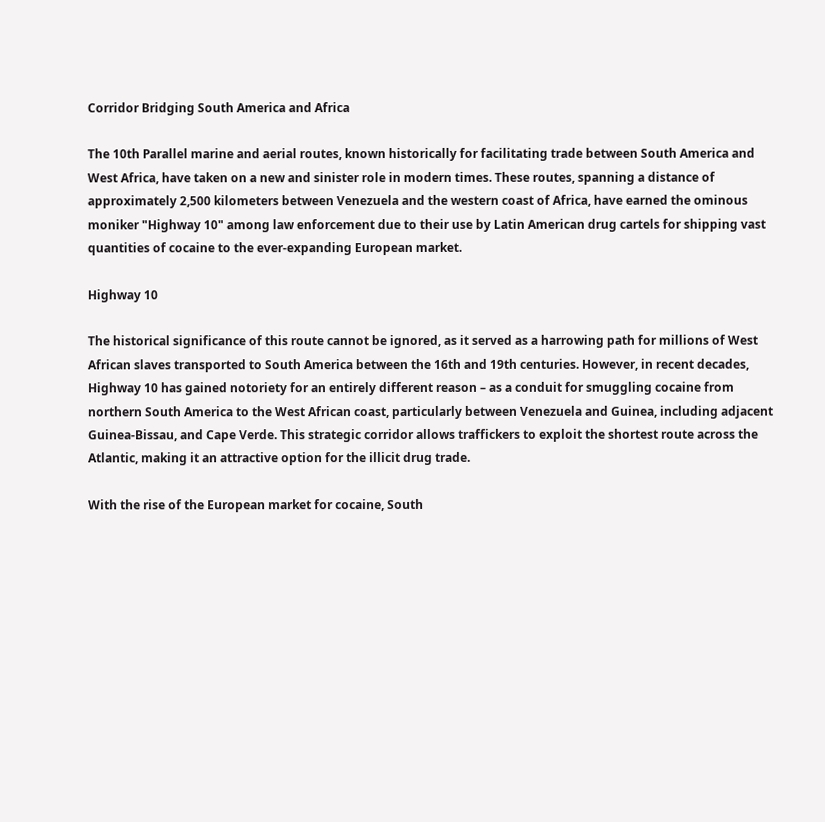Corridor Bridging South America and Africa

The 10th Parallel marine and aerial routes, known historically for facilitating trade between South America and West Africa, have taken on a new and sinister role in modern times. These routes, spanning a distance of approximately 2,500 kilometers between Venezuela and the western coast of Africa, have earned the ominous moniker "Highway 10" among law enforcement due to their use by Latin American drug cartels for shipping vast quantities of cocaine to the ever-expanding European market.

Highway 10

The historical significance of this route cannot be ignored, as it served as a harrowing path for millions of West African slaves transported to South America between the 16th and 19th centuries. However, in recent decades, Highway 10 has gained notoriety for an entirely different reason – as a conduit for smuggling cocaine from northern South America to the West African coast, particularly between Venezuela and Guinea, including adjacent Guinea-Bissau, and Cape Verde. This strategic corridor allows traffickers to exploit the shortest route across the Atlantic, making it an attractive option for the illicit drug trade.

With the rise of the European market for cocaine, South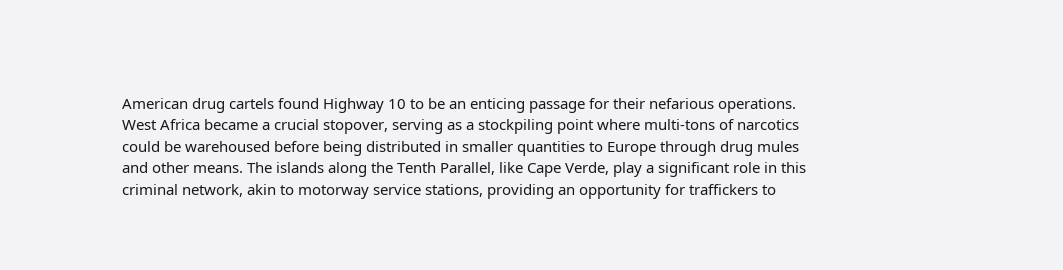American drug cartels found Highway 10 to be an enticing passage for their nefarious operations. West Africa became a crucial stopover, serving as a stockpiling point where multi-tons of narcotics could be warehoused before being distributed in smaller quantities to Europe through drug mules and other means. The islands along the Tenth Parallel, like Cape Verde, play a significant role in this criminal network, akin to motorway service stations, providing an opportunity for traffickers to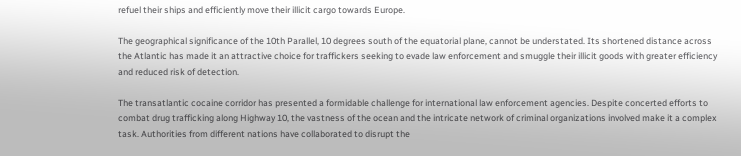refuel their ships and efficiently move their illicit cargo towards Europe.

The geographical significance of the 10th Parallel, 10 degrees south of the equatorial plane, cannot be understated. Its shortened distance across the Atlantic has made it an attractive choice for traffickers seeking to evade law enforcement and smuggle their illicit goods with greater efficiency and reduced risk of detection.

The transatlantic cocaine corridor has presented a formidable challenge for international law enforcement agencies. Despite concerted efforts to combat drug trafficking along Highway 10, the vastness of the ocean and the intricate network of criminal organizations involved make it a complex task. Authorities from different nations have collaborated to disrupt the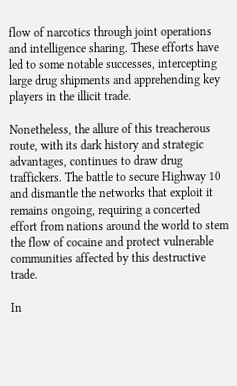flow of narcotics through joint operations and intelligence sharing. These efforts have led to some notable successes, intercepting large drug shipments and apprehending key players in the illicit trade.

Nonetheless, the allure of this treacherous route, with its dark history and strategic advantages, continues to draw drug traffickers. The battle to secure Highway 10 and dismantle the networks that exploit it remains ongoing, requiring a concerted effort from nations around the world to stem the flow of cocaine and protect vulnerable communities affected by this destructive trade.

In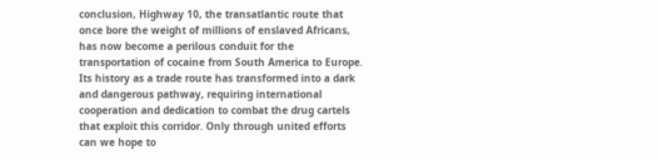conclusion, Highway 10, the transatlantic route that once bore the weight of millions of enslaved Africans, has now become a perilous conduit for the transportation of cocaine from South America to Europe. Its history as a trade route has transformed into a dark and dangerous pathway, requiring international cooperation and dedication to combat the drug cartels that exploit this corridor. Only through united efforts can we hope to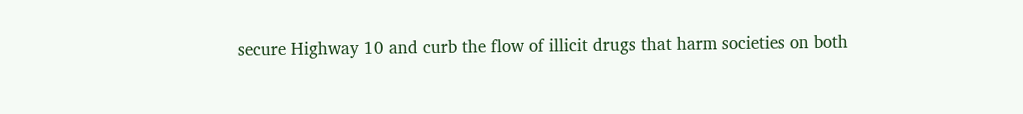secure Highway 10 and curb the flow of illicit drugs that harm societies on both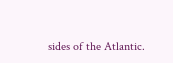sides of the Atlantic.